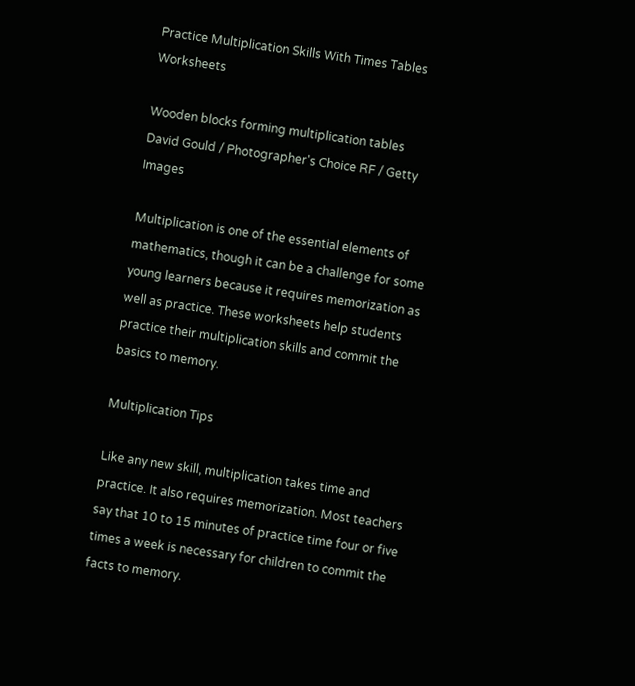Practice Multiplication Skills With Times Tables Worksheets

Wooden blocks forming multiplication tables
David Gould / Photographer's Choice RF / Getty Images

Multiplication is one of the essential elements of mathematics, though it can be a challenge for some young learners because it requires memorization as well as practice. These worksheets help students practice their multiplication skills and commit the basics to memory.

Multiplication Tips

Like any new skill, multiplication takes time and practice. It also requires memorization. Most teachers say that 10 to 15 minutes of practice time four or five times a week is necessary for children to commit the facts to memory.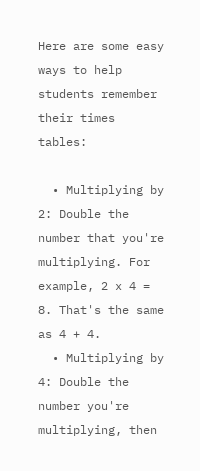Here are some easy ways to help students remember their times tables:

  • Multiplying by 2: Double the number that you're multiplying. For example, 2 x 4 = 8. That's the same as 4 + 4.
  • Multiplying by 4: Double the number you're multiplying, then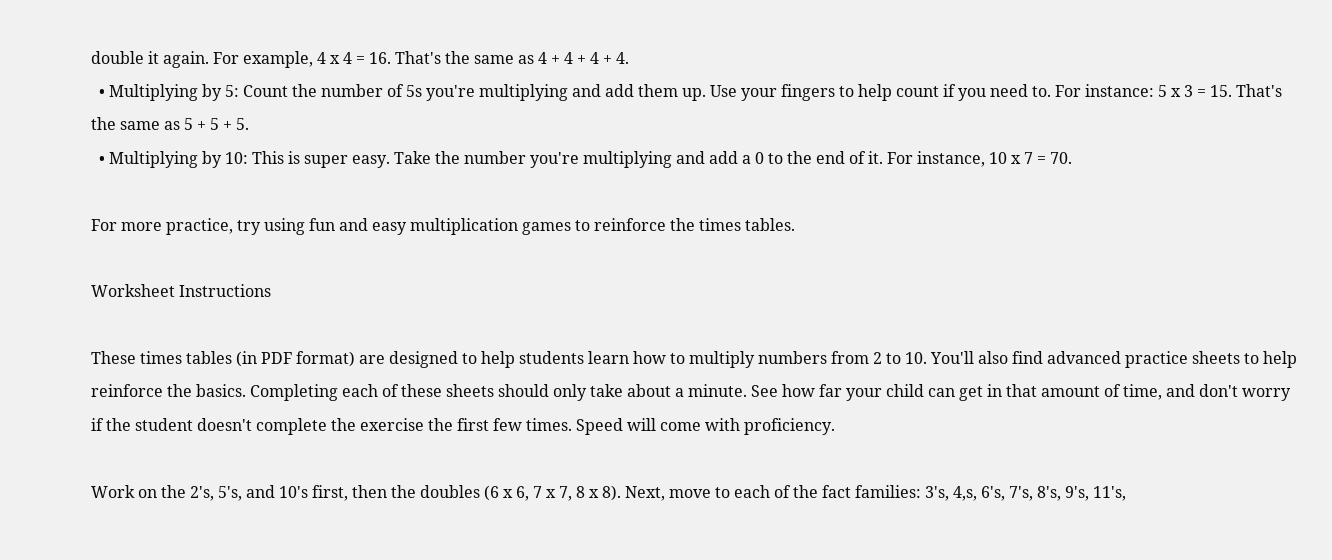double it again. For example, 4 x 4 = 16. That's the same as 4 + 4 + 4 + 4.
  • Multiplying by 5: Count the number of 5s you're multiplying and add them up. Use your fingers to help count if you need to. For instance: 5 x 3 = 15. That's the same as 5 + 5 + 5.
  • Multiplying by 10: This is super easy. Take the number you're multiplying and add a 0 to the end of it. For instance, 10 x 7 = 70.

For more practice, try using fun and easy multiplication games to reinforce the times tables.

Worksheet Instructions

These times tables (in PDF format) are designed to help students learn how to multiply numbers from 2 to 10. You'll also find advanced practice sheets to help reinforce the basics. Completing each of these sheets should only take about a minute. See how far your child can get in that amount of time, and don't worry if the student doesn't complete the exercise the first few times. Speed will come with proficiency.

Work on the 2's, 5's, and 10's first, then the doubles (6 x 6, 7 x 7, 8 x 8). Next, move to each of the fact families: 3's, 4,s, 6's, 7's, 8's, 9's, 11's,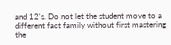and 12's. Do not let the student move to a different fact family without first mastering the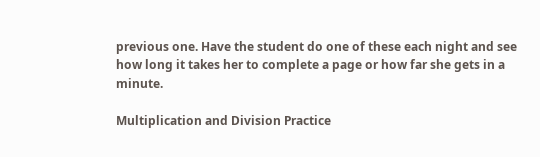previous one. Have the student do one of these each night and see how long it takes her to complete a page or how far she gets in a minute.

Multiplication and Division Practice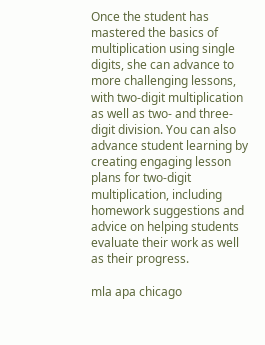Once the student has mastered the basics of multiplication using single digits, she can advance to more challenging lessons, with two-digit multiplication as well as two- and three-digit division. You can also advance student learning by creating engaging lesson plans for two-digit multiplication, including homework suggestions and advice on helping students evaluate their work as well as their progress.

mla apa chicago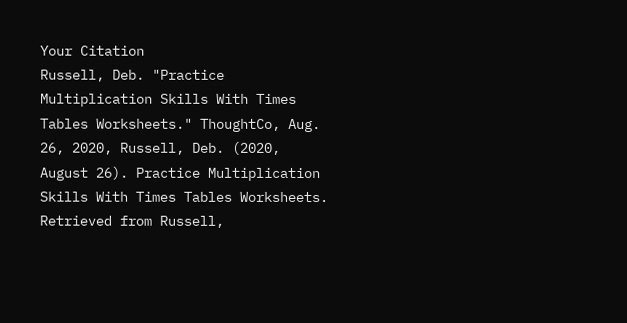Your Citation
Russell, Deb. "Practice Multiplication Skills With Times Tables Worksheets." ThoughtCo, Aug. 26, 2020, Russell, Deb. (2020, August 26). Practice Multiplication Skills With Times Tables Worksheets. Retrieved from Russell,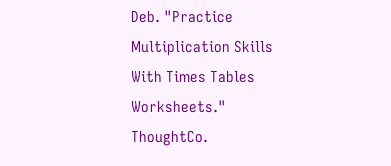Deb. "Practice Multiplication Skills With Times Tables Worksheets." ThoughtCo.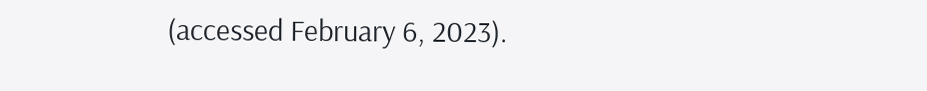(accessed February 6, 2023).